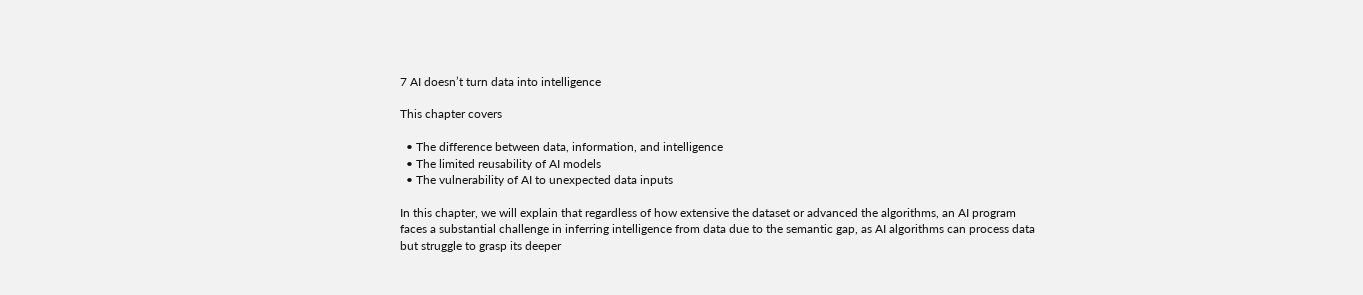7 AI doesn’t turn data into intelligence

This chapter covers

  • The difference between data, information, and intelligence
  • The limited reusability of AI models
  • The vulnerability of AI to unexpected data inputs

In this chapter, we will explain that regardless of how extensive the dataset or advanced the algorithms, an AI program faces a substantial challenge in inferring intelligence from data due to the semantic gap, as AI algorithms can process data but struggle to grasp its deeper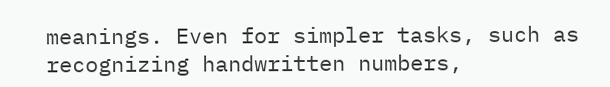meanings. Even for simpler tasks, such as recognizing handwritten numbers,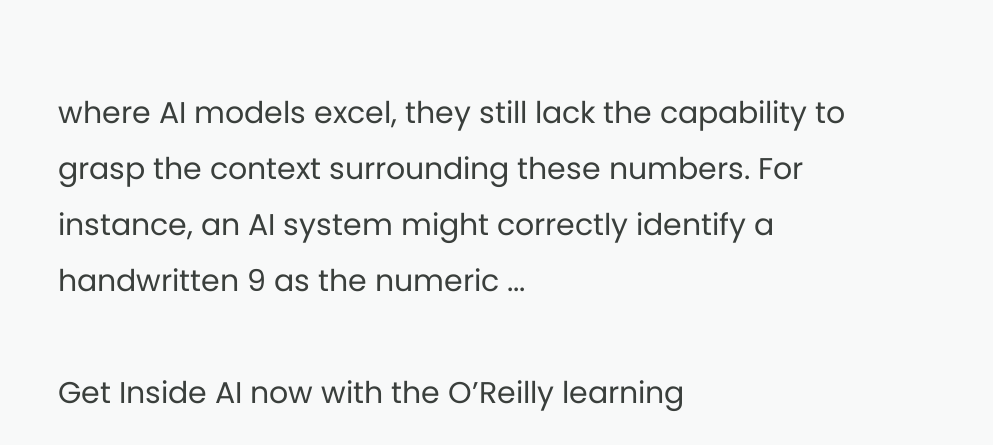where AI models excel, they still lack the capability to grasp the context surrounding these numbers. For instance, an AI system might correctly identify a handwritten 9 as the numeric ...

Get Inside AI now with the O’Reilly learning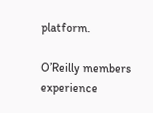platform.

O’Reilly members experience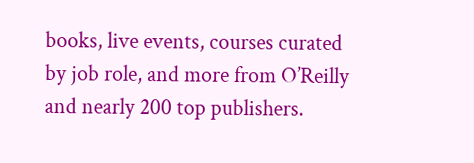books, live events, courses curated by job role, and more from O’Reilly and nearly 200 top publishers.